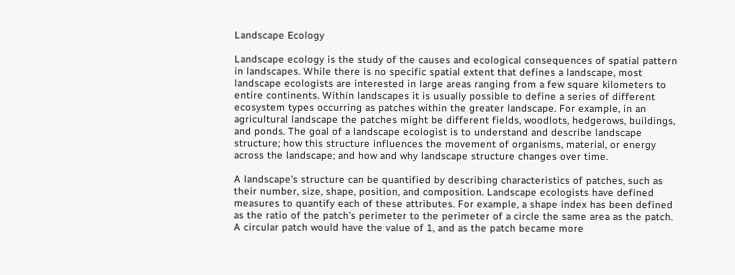Landscape Ecology

Landscape ecology is the study of the causes and ecological consequences of spatial pattern in landscapes. While there is no specific spatial extent that defines a landscape, most landscape ecologists are interested in large areas ranging from a few square kilometers to entire continents. Within landscapes it is usually possible to define a series of different ecosystem types occurring as patches within the greater landscape. For example, in an agricultural landscape the patches might be different fields, woodlots, hedgerows, buildings, and ponds. The goal of a landscape ecologist is to understand and describe landscape structure; how this structure influences the movement of organisms, material, or energy across the landscape; and how and why landscape structure changes over time.

A landscape's structure can be quantified by describing characteristics of patches, such as their number, size, shape, position, and composition. Landscape ecologists have defined measures to quantify each of these attributes. For example, a shape index has been defined as the ratio of the patch's perimeter to the perimeter of a circle the same area as the patch. A circular patch would have the value of 1, and as the patch became more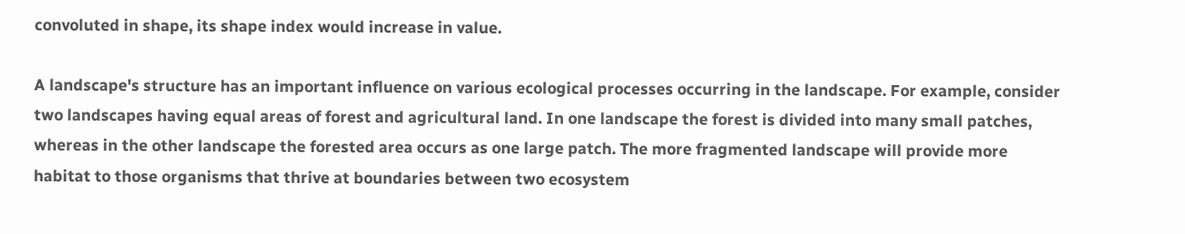convoluted in shape, its shape index would increase in value.

A landscape's structure has an important influence on various ecological processes occurring in the landscape. For example, consider two landscapes having equal areas of forest and agricultural land. In one landscape the forest is divided into many small patches, whereas in the other landscape the forested area occurs as one large patch. The more fragmented landscape will provide more habitat to those organisms that thrive at boundaries between two ecosystem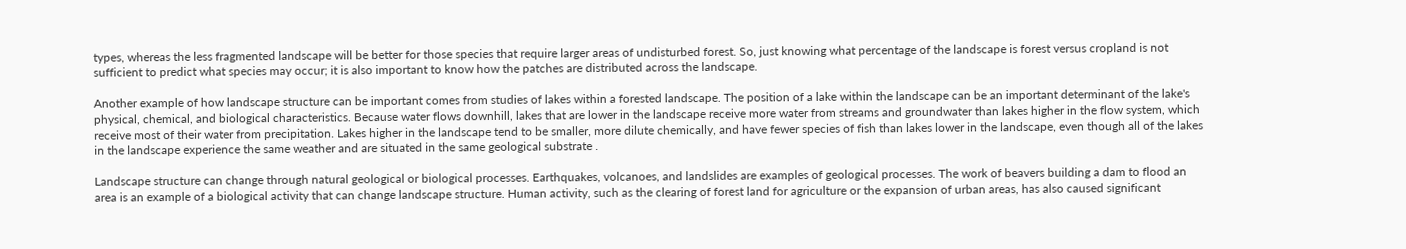types, whereas the less fragmented landscape will be better for those species that require larger areas of undisturbed forest. So, just knowing what percentage of the landscape is forest versus cropland is not sufficient to predict what species may occur; it is also important to know how the patches are distributed across the landscape.

Another example of how landscape structure can be important comes from studies of lakes within a forested landscape. The position of a lake within the landscape can be an important determinant of the lake's physical, chemical, and biological characteristics. Because water flows downhill, lakes that are lower in the landscape receive more water from streams and groundwater than lakes higher in the flow system, which receive most of their water from precipitation. Lakes higher in the landscape tend to be smaller, more dilute chemically, and have fewer species of fish than lakes lower in the landscape, even though all of the lakes in the landscape experience the same weather and are situated in the same geological substrate .

Landscape structure can change through natural geological or biological processes. Earthquakes, volcanoes, and landslides are examples of geological processes. The work of beavers building a dam to flood an area is an example of a biological activity that can change landscape structure. Human activity, such as the clearing of forest land for agriculture or the expansion of urban areas, has also caused significant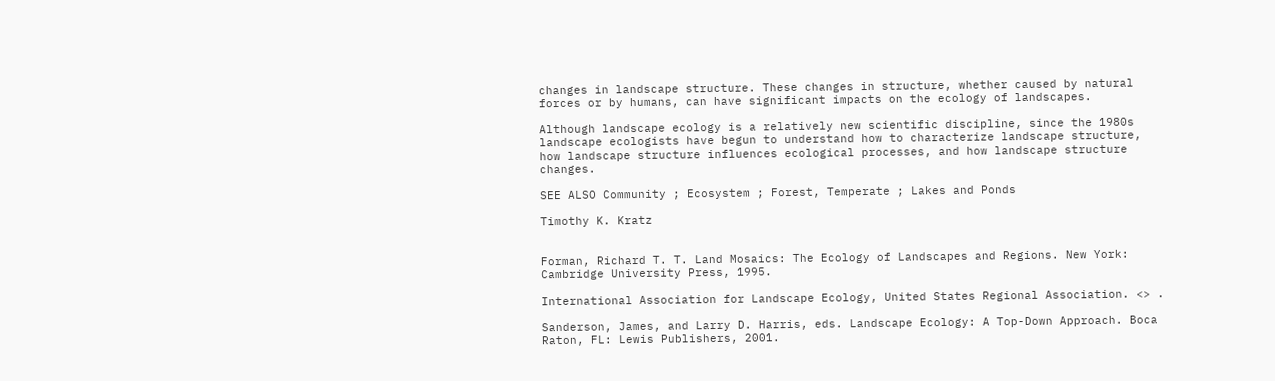changes in landscape structure. These changes in structure, whether caused by natural forces or by humans, can have significant impacts on the ecology of landscapes.

Although landscape ecology is a relatively new scientific discipline, since the 1980s landscape ecologists have begun to understand how to characterize landscape structure, how landscape structure influences ecological processes, and how landscape structure changes.

SEE ALSO Community ; Ecosystem ; Forest, Temperate ; Lakes and Ponds

Timothy K. Kratz


Forman, Richard T. T. Land Mosaics: The Ecology of Landscapes and Regions. New York: Cambridge University Press, 1995.

International Association for Landscape Ecology, United States Regional Association. <> .

Sanderson, James, and Larry D. Harris, eds. Landscape Ecology: A Top-Down Approach. Boca Raton, FL: Lewis Publishers, 2001.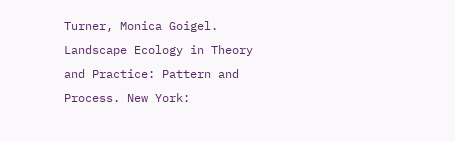Turner, Monica Goigel. Landscape Ecology in Theory and Practice: Pattern and Process. New York: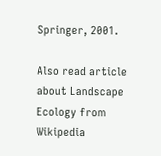Springer, 2001.

Also read article about Landscape Ecology from Wikipedia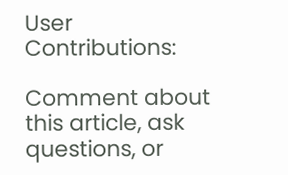User Contributions:

Comment about this article, ask questions, or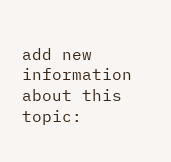add new information about this topic: